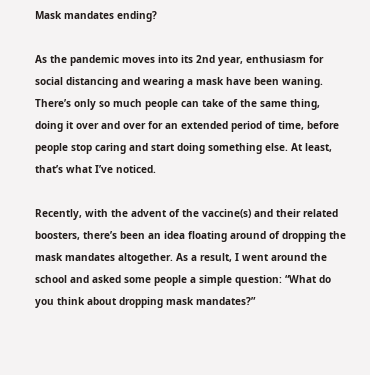Mask mandates ending?

As the pandemic moves into its 2nd year, enthusiasm for social distancing and wearing a mask have been waning. There’s only so much people can take of the same thing, doing it over and over for an extended period of time, before people stop caring and start doing something else. At least, that’s what I’ve noticed.

Recently, with the advent of the vaccine(s) and their related boosters, there’s been an idea floating around of dropping the mask mandates altogether. As a result, I went around the school and asked some people a simple question: “What do you think about dropping mask mandates?”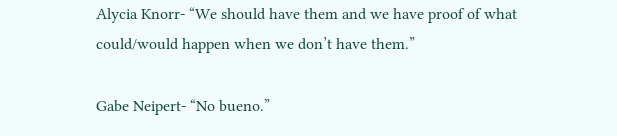Alycia Knorr- “We should have them and we have proof of what could/would happen when we don’t have them.”

Gabe Neipert- “No bueno.”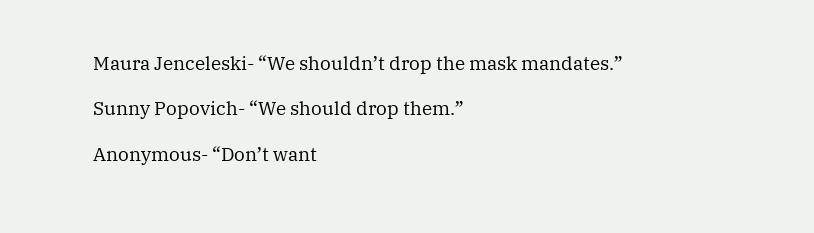Maura Jenceleski- “We shouldn’t drop the mask mandates.”

Sunny Popovich- “We should drop them.”

Anonymous- “Don’t want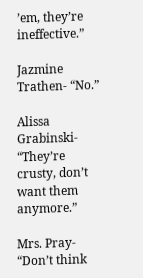’em, they’re ineffective.”

Jazmine Trathen- “No.”

Alissa Grabinski- “They’re crusty, don’t want them anymore.”

Mrs. Pray- “Don’t think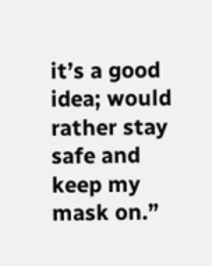it’s a good idea; would rather stay safe and keep my mask on.”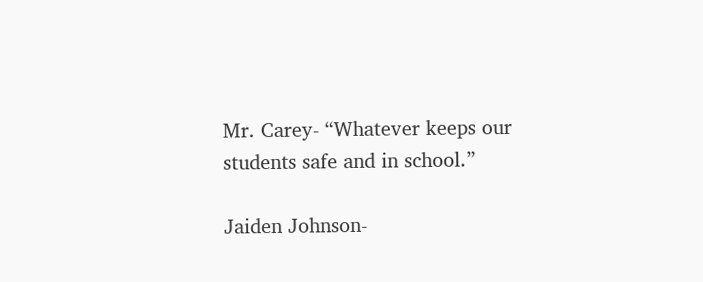Mr. Carey- “Whatever keeps our students safe and in school.”

Jaiden Johnson-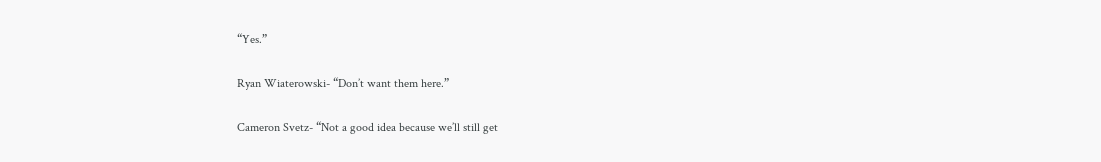“Yes.”

Ryan Wiaterowski- “Don’t want them here.”

Cameron Svetz- “Not a good idea because we’ll still get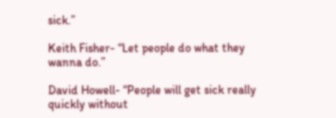sick.”

Keith Fisher- “Let people do what they wanna do.”

David Howell- “People will get sick really quickly without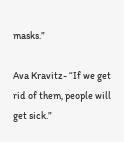masks.”

Ava Kravitz- “If we get rid of them, people will get sick.”